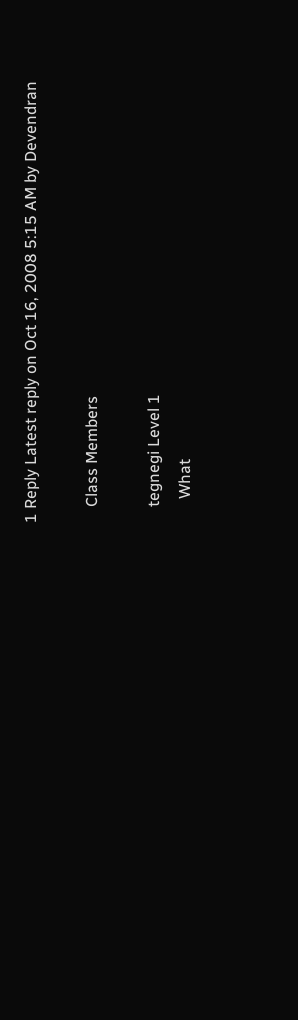1 Reply Latest reply on Oct 16, 2008 5:15 AM by Devendran

    Class Members

    tegnegi Level 1
      What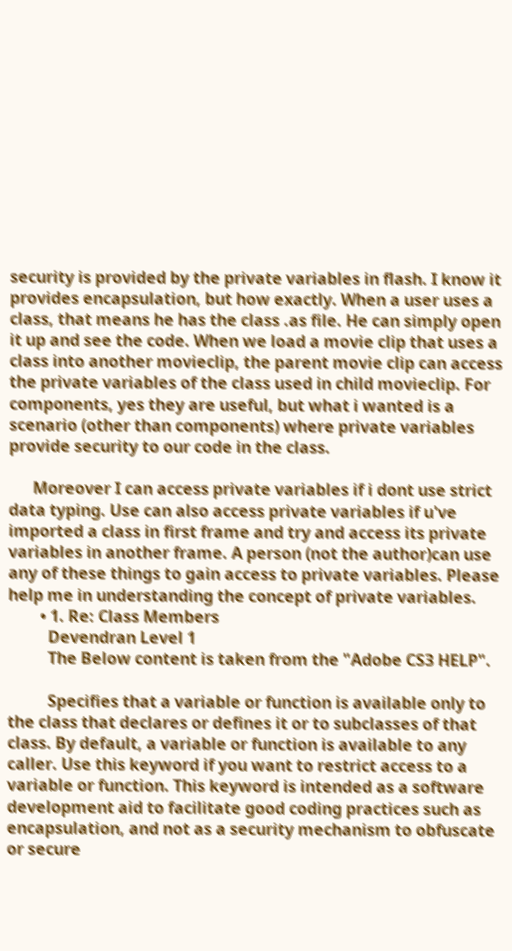security is provided by the private variables in flash. I know it provides encapsulation, but how exactly. When a user uses a class, that means he has the class .as file. He can simply open it up and see the code. When we load a movie clip that uses a class into another movieclip, the parent movie clip can access the private variables of the class used in child movieclip. For components, yes they are useful, but what i wanted is a scenario (other than components) where private variables provide security to our code in the class.

      Moreover I can access private variables if i dont use strict data typing. Use can also access private variables if u've imported a class in first frame and try and access its private variables in another frame. A person (not the author)can use any of these things to gain access to private variables. Please help me in understanding the concept of private variables.
        • 1. Re: Class Members
          Devendran Level 1
          The Below content is taken from the "Adobe CS3 HELP".

          Specifies that a variable or function is available only to the class that declares or defines it or to subclasses of that class. By default, a variable or function is available to any caller. Use this keyword if you want to restrict access to a variable or function. This keyword is intended as a software development aid to facilitate good coding practices such as encapsulation, and not as a security mechanism to obfuscate or secure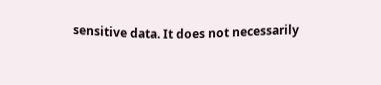sensitive data. It does not necessarily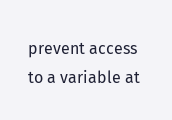prevent access to a variable at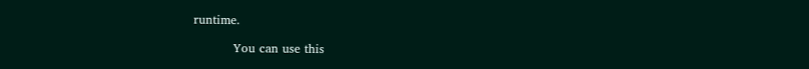runtime.

          You can use this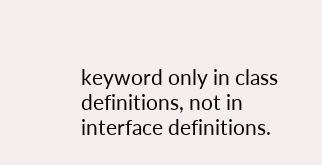keyword only in class definitions, not in interface definitions.